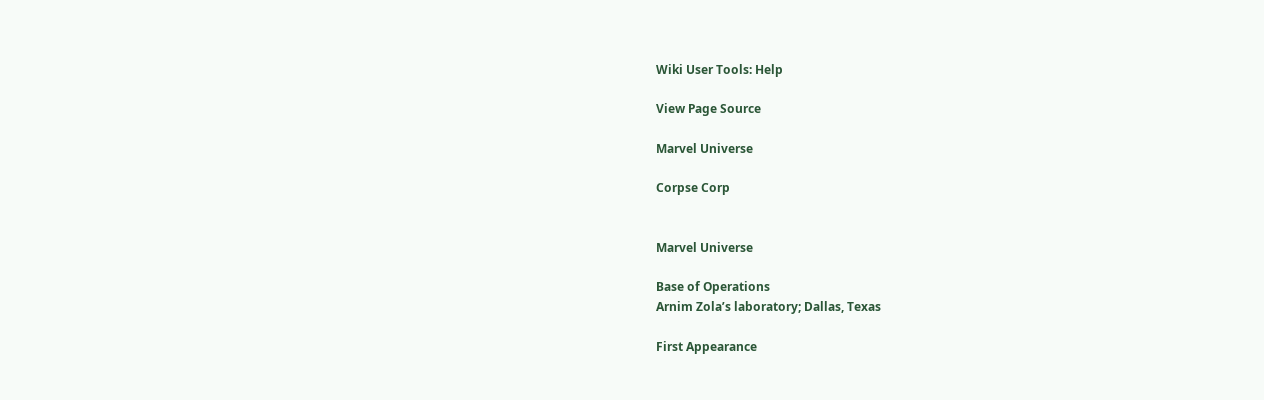Wiki User Tools: Help

View Page Source

Marvel Universe

Corpse Corp


Marvel Universe

Base of Operations
Arnim Zola’s laboratory; Dallas, Texas

First Appearance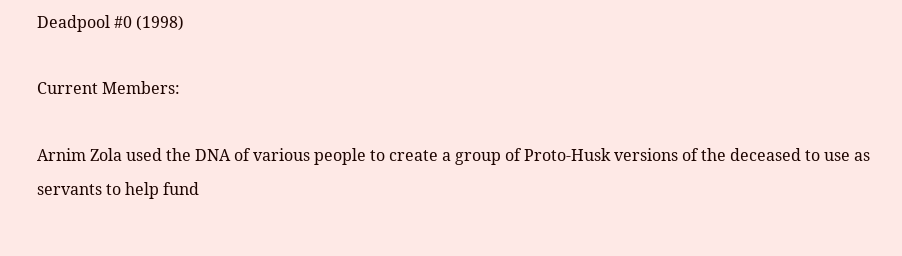Deadpool #0 (1998)

Current Members:

Arnim Zola used the DNA of various people to create a group of Proto-Husk versions of the deceased to use as servants to help fund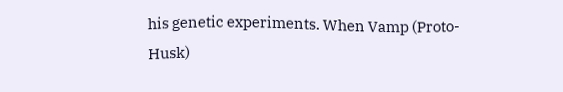his genetic experiments. When Vamp (Proto-Husk)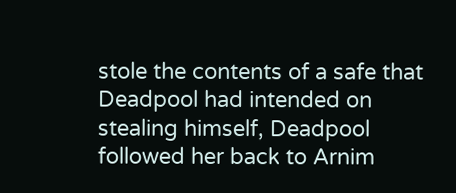stole the contents of a safe that Deadpool had intended on stealing himself, Deadpool followed her back to Arnim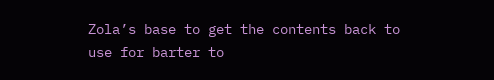Zola’s base to get the contents back to use for barter to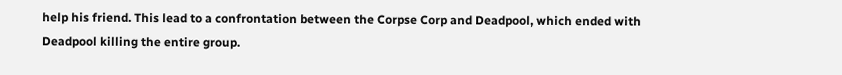help his friend. This lead to a confrontation between the Corpse Corp and Deadpool, which ended with Deadpool killing the entire group.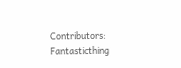Contributors: Fantasticthing